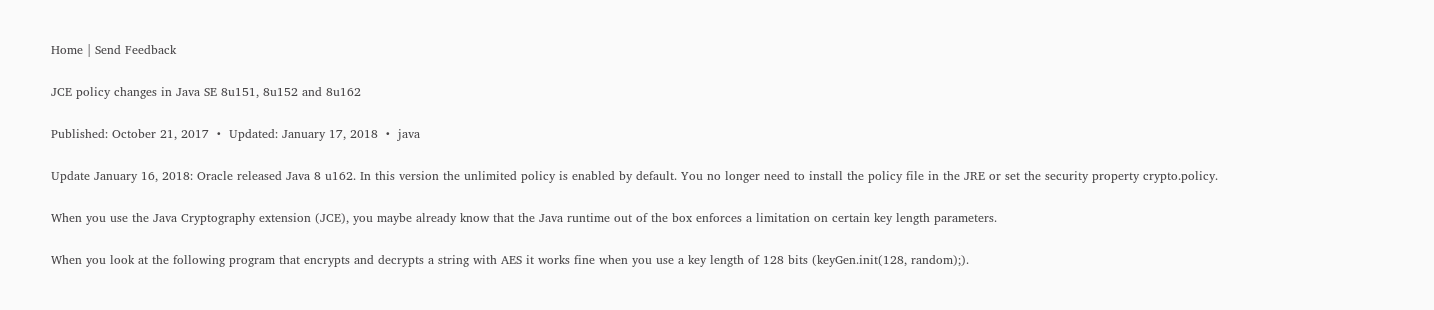Home | Send Feedback

JCE policy changes in Java SE 8u151, 8u152 and 8u162

Published: October 21, 2017  •  Updated: January 17, 2018  •  java

Update January 16, 2018: Oracle released Java 8 u162. In this version the unlimited policy is enabled by default. You no longer need to install the policy file in the JRE or set the security property crypto.policy.

When you use the Java Cryptography extension (JCE), you maybe already know that the Java runtime out of the box enforces a limitation on certain key length parameters.

When you look at the following program that encrypts and decrypts a string with AES it works fine when you use a key length of 128 bits (keyGen.init(128, random);).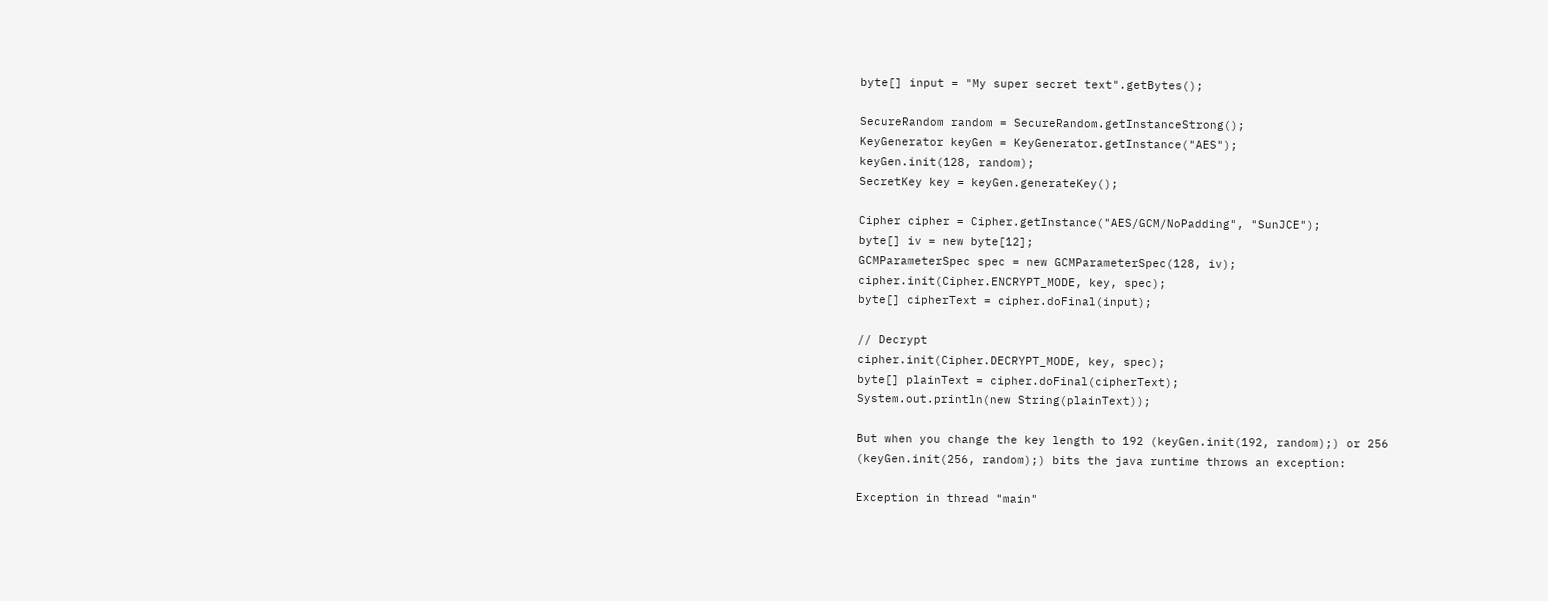byte[] input = "My super secret text".getBytes();

SecureRandom random = SecureRandom.getInstanceStrong();
KeyGenerator keyGen = KeyGenerator.getInstance("AES");
keyGen.init(128, random);
SecretKey key = keyGen.generateKey();

Cipher cipher = Cipher.getInstance("AES/GCM/NoPadding", "SunJCE");
byte[] iv = new byte[12];
GCMParameterSpec spec = new GCMParameterSpec(128, iv);
cipher.init(Cipher.ENCRYPT_MODE, key, spec);
byte[] cipherText = cipher.doFinal(input);

// Decrypt
cipher.init(Cipher.DECRYPT_MODE, key, spec);
byte[] plainText = cipher.doFinal(cipherText);
System.out.println(new String(plainText));

But when you change the key length to 192 (keyGen.init(192, random);) or 256 (keyGen.init(256, random);) bits the java runtime throws an exception:

Exception in thread "main"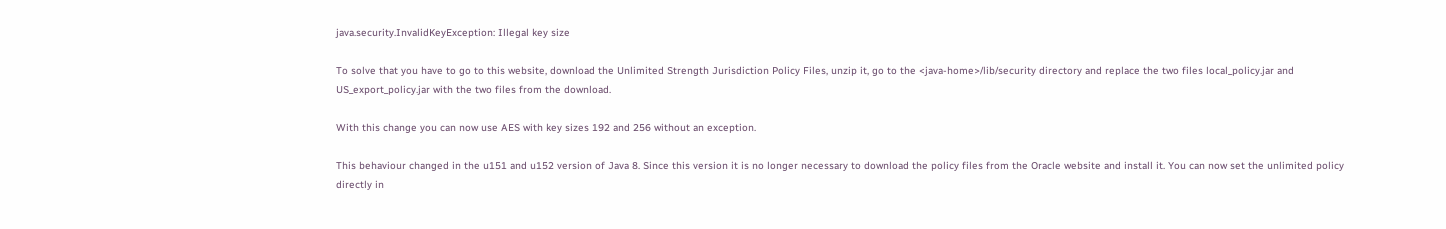java.security.InvalidKeyException: Illegal key size

To solve that you have to go to this website, download the Unlimited Strength Jurisdiction Policy Files, unzip it, go to the <java-home>/lib/security directory and replace the two files local_policy.jar and US_export_policy.jar with the two files from the download.

With this change you can now use AES with key sizes 192 and 256 without an exception.

This behaviour changed in the u151 and u152 version of Java 8. Since this version it is no longer necessary to download the policy files from the Oracle website and install it. You can now set the unlimited policy directly in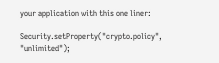your application with this one liner:

Security.setProperty("crypto.policy", "unlimited");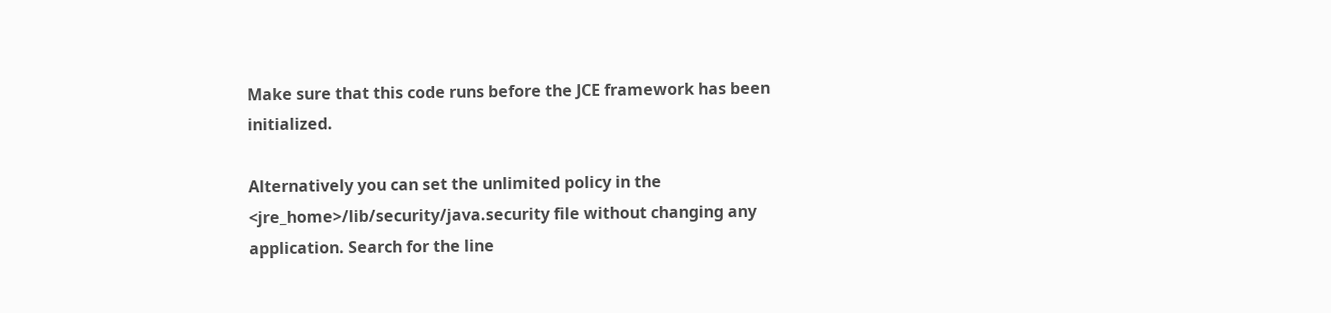Make sure that this code runs before the JCE framework has been initialized.

Alternatively you can set the unlimited policy in the <jre_home>/lib/security/java.security file without changing any application. Search for the line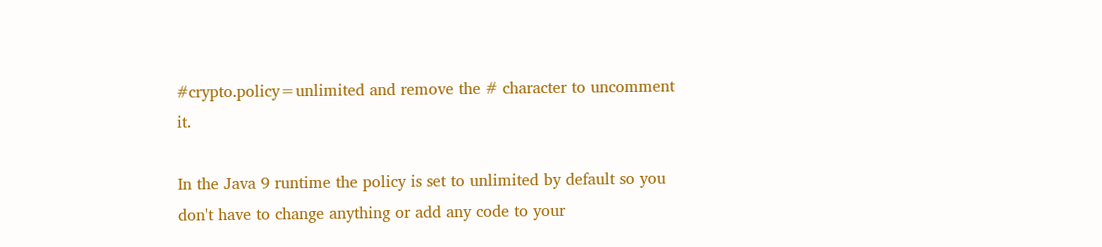#crypto.policy=unlimited and remove the # character to uncomment it.

In the Java 9 runtime the policy is set to unlimited by default so you don't have to change anything or add any code to your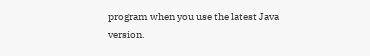program when you use the latest Java version.